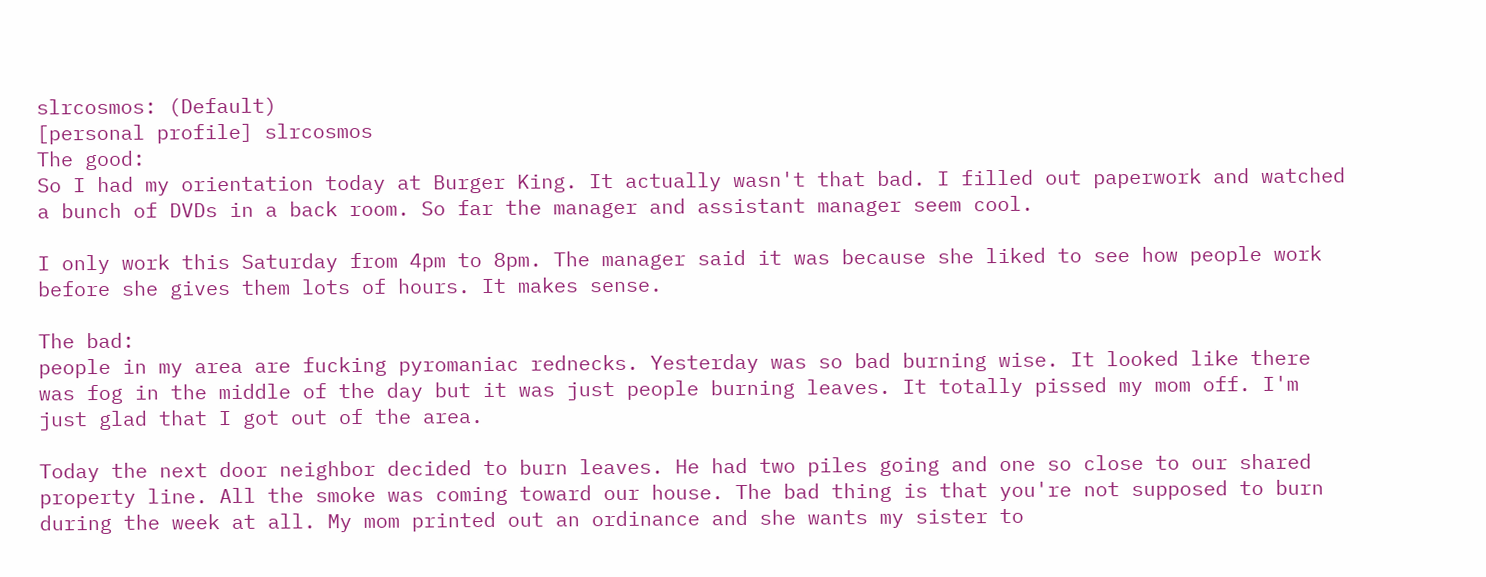slrcosmos: (Default)
[personal profile] slrcosmos
The good:
So I had my orientation today at Burger King. It actually wasn't that bad. I filled out paperwork and watched a bunch of DVDs in a back room. So far the manager and assistant manager seem cool.

I only work this Saturday from 4pm to 8pm. The manager said it was because she liked to see how people work before she gives them lots of hours. It makes sense.

The bad:
people in my area are fucking pyromaniac rednecks. Yesterday was so bad burning wise. It looked like there was fog in the middle of the day but it was just people burning leaves. It totally pissed my mom off. I'm just glad that I got out of the area.

Today the next door neighbor decided to burn leaves. He had two piles going and one so close to our shared property line. All the smoke was coming toward our house. The bad thing is that you're not supposed to burn during the week at all. My mom printed out an ordinance and she wants my sister to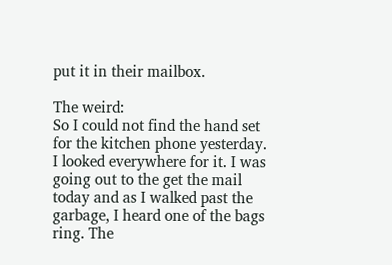put it in their mailbox.

The weird:
So I could not find the hand set for the kitchen phone yesterday. I looked everywhere for it. I was going out to the get the mail today and as I walked past the garbage, I heard one of the bags ring. The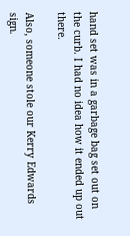hand set was in a garbage bag set out on the curb. I had no idea how it ended up out there.

Also, someone stole our Kerry Edwards sign.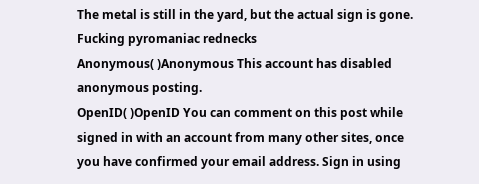The metal is still in the yard, but the actual sign is gone. Fucking pyromaniac rednecks
Anonymous( )Anonymous This account has disabled anonymous posting.
OpenID( )OpenID You can comment on this post while signed in with an account from many other sites, once you have confirmed your email address. Sign in using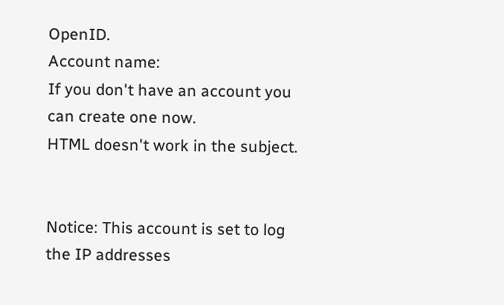OpenID.
Account name:
If you don't have an account you can create one now.
HTML doesn't work in the subject.


Notice: This account is set to log the IP addresses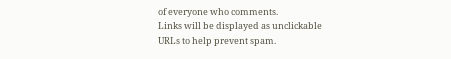of everyone who comments.
Links will be displayed as unclickable URLs to help prevent spam.